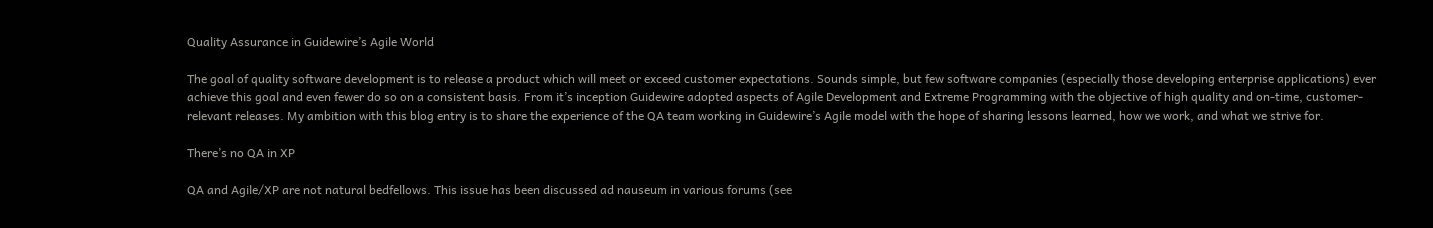Quality Assurance in Guidewire’s Agile World

The goal of quality software development is to release a product which will meet or exceed customer expectations. Sounds simple, but few software companies (especially those developing enterprise applications) ever achieve this goal and even fewer do so on a consistent basis. From it’s inception Guidewire adopted aspects of Agile Development and Extreme Programming with the objective of high quality and on-time, customer-relevant releases. My ambition with this blog entry is to share the experience of the QA team working in Guidewire’s Agile model with the hope of sharing lessons learned, how we work, and what we strive for.

There’s no QA in XP

QA and Agile/XP are not natural bedfellows. This issue has been discussed ad nauseum in various forums (see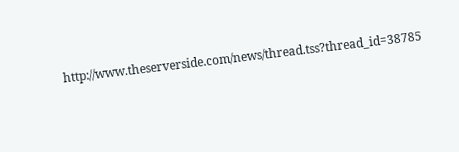http://www.theserverside.com/news/thread.tss?thread_id=38785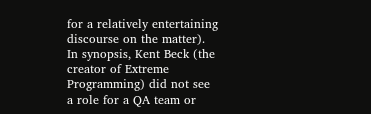for a relatively entertaining discourse on the matter). In synopsis, Kent Beck (the creator of Extreme Programming) did not see a role for a QA team or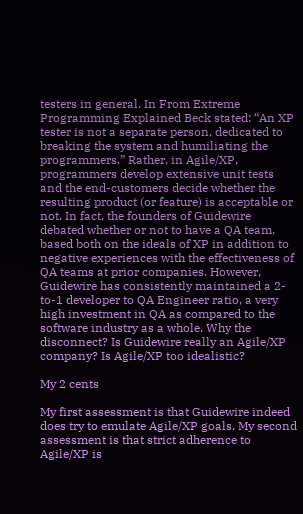testers in general. In From Extreme Programming Explained Beck stated: “An XP tester is not a separate person, dedicated to breaking the system and humiliating the programmers.” Rather, in Agile/XP, programmers develop extensive unit tests and the end-customers decide whether the resulting product (or feature) is acceptable or not. In fact, the founders of Guidewire debated whether or not to have a QA team, based both on the ideals of XP in addition to negative experiences with the effectiveness of QA teams at prior companies. However, Guidewire has consistently maintained a 2-to-1 developer to QA Engineer ratio, a very high investment in QA as compared to the software industry as a whole. Why the disconnect? Is Guidewire really an Agile/XP company? Is Agile/XP too idealistic?

My 2 cents

My first assessment is that Guidewire indeed does try to emulate Agile/XP goals. My second assessment is that strict adherence to Agile/XP is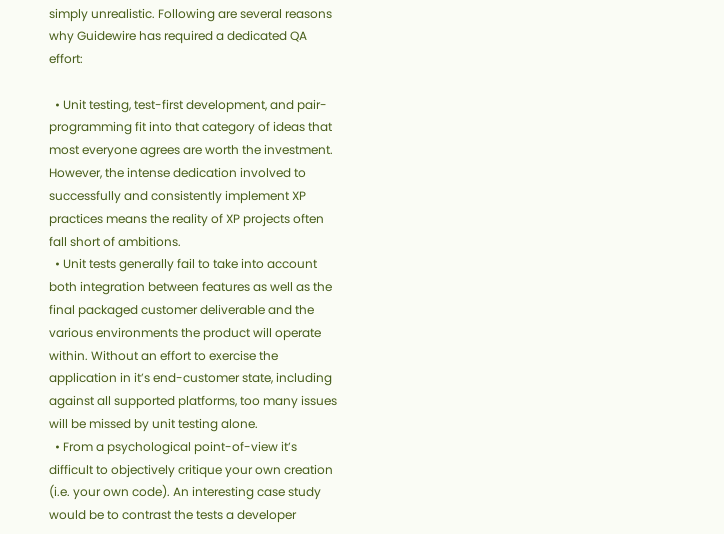simply unrealistic. Following are several reasons why Guidewire has required a dedicated QA effort:

  • Unit testing, test-first development, and pair-programming fit into that category of ideas that most everyone agrees are worth the investment. However, the intense dedication involved to successfully and consistently implement XP practices means the reality of XP projects often fall short of ambitions.
  • Unit tests generally fail to take into account both integration between features as well as the final packaged customer deliverable and the various environments the product will operate within. Without an effort to exercise the application in it’s end-customer state, including against all supported platforms, too many issues will be missed by unit testing alone.
  • From a psychological point-of-view it’s difficult to objectively critique your own creation (i.e. your own code). An interesting case study would be to contrast the tests a developer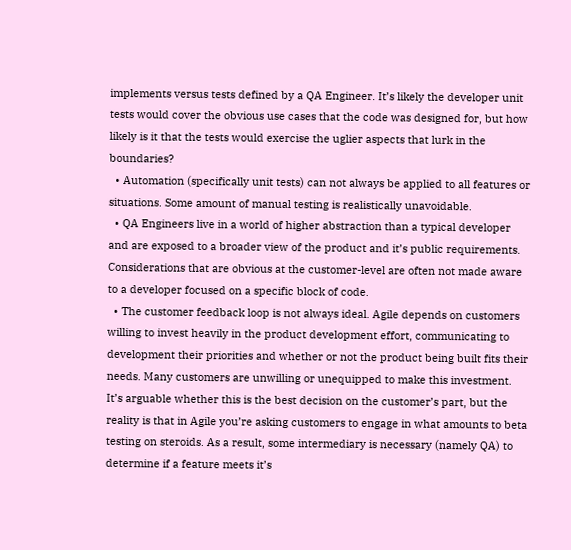implements versus tests defined by a QA Engineer. It’s likely the developer unit tests would cover the obvious use cases that the code was designed for, but how likely is it that the tests would exercise the uglier aspects that lurk in the boundaries?
  • Automation (specifically unit tests) can not always be applied to all features or situations. Some amount of manual testing is realistically unavoidable.
  • QA Engineers live in a world of higher abstraction than a typical developer and are exposed to a broader view of the product and it’s public requirements. Considerations that are obvious at the customer-level are often not made aware to a developer focused on a specific block of code.
  • The customer feedback loop is not always ideal. Agile depends on customers willing to invest heavily in the product development effort, communicating to development their priorities and whether or not the product being built fits their needs. Many customers are unwilling or unequipped to make this investment. It’s arguable whether this is the best decision on the customer’s part, but the reality is that in Agile you’re asking customers to engage in what amounts to beta testing on steroids. As a result, some intermediary is necessary (namely QA) to determine if a feature meets it’s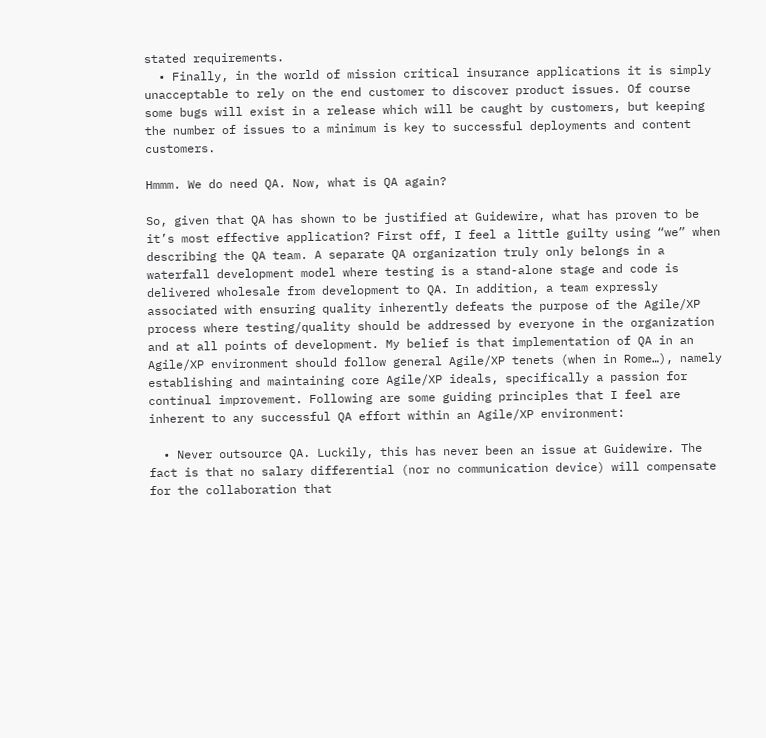stated requirements.
  • Finally, in the world of mission critical insurance applications it is simply unacceptable to rely on the end customer to discover product issues. Of course some bugs will exist in a release which will be caught by customers, but keeping the number of issues to a minimum is key to successful deployments and content customers.

Hmmm. We do need QA. Now, what is QA again?

So, given that QA has shown to be justified at Guidewire, what has proven to be it’s most effective application? First off, I feel a little guilty using “we” when describing the QA team. A separate QA organization truly only belongs in a waterfall development model where testing is a stand-alone stage and code is delivered wholesale from development to QA. In addition, a team expressly associated with ensuring quality inherently defeats the purpose of the Agile/XP process where testing/quality should be addressed by everyone in the organization and at all points of development. My belief is that implementation of QA in an Agile/XP environment should follow general Agile/XP tenets (when in Rome…), namely establishing and maintaining core Agile/XP ideals, specifically a passion for continual improvement. Following are some guiding principles that I feel are inherent to any successful QA effort within an Agile/XP environment:

  • Never outsource QA. Luckily, this has never been an issue at Guidewire. The fact is that no salary differential (nor no communication device) will compensate for the collaboration that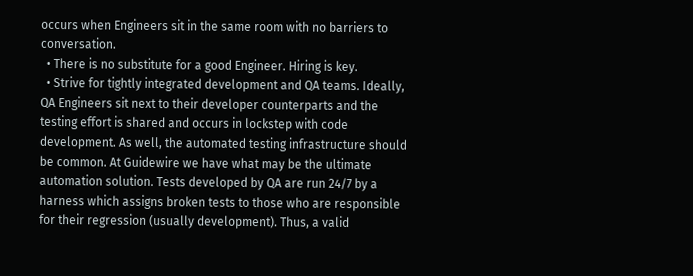occurs when Engineers sit in the same room with no barriers to conversation.
  • There is no substitute for a good Engineer. Hiring is key.
  • Strive for tightly integrated development and QA teams. Ideally, QA Engineers sit next to their developer counterparts and the testing effort is shared and occurs in lockstep with code development. As well, the automated testing infrastructure should be common. At Guidewire we have what may be the ultimate automation solution. Tests developed by QA are run 24/7 by a harness which assigns broken tests to those who are responsible for their regression (usually development). Thus, a valid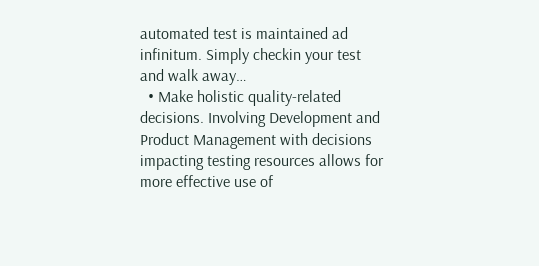automated test is maintained ad infinitum. Simply checkin your test and walk away…
  • Make holistic quality-related decisions. Involving Development and Product Management with decisions impacting testing resources allows for more effective use of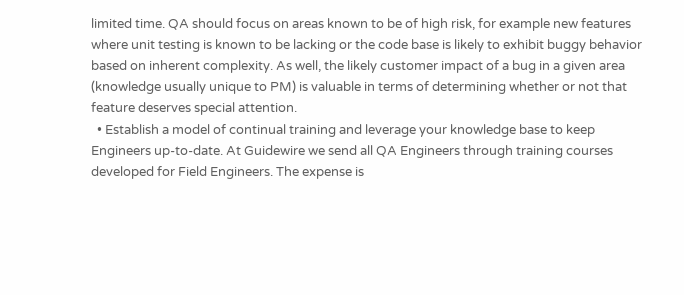limited time. QA should focus on areas known to be of high risk, for example new features where unit testing is known to be lacking or the code base is likely to exhibit buggy behavior based on inherent complexity. As well, the likely customer impact of a bug in a given area (knowledge usually unique to PM) is valuable in terms of determining whether or not that feature deserves special attention.
  • Establish a model of continual training and leverage your knowledge base to keep Engineers up-to-date. At Guidewire we send all QA Engineers through training courses developed for Field Engineers. The expense is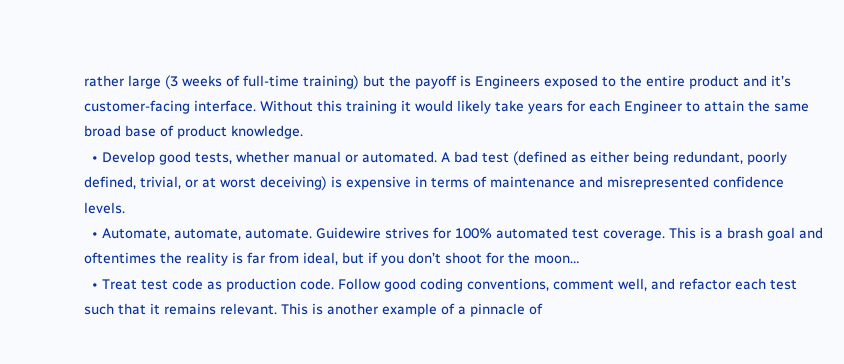rather large (3 weeks of full-time training) but the payoff is Engineers exposed to the entire product and it’s customer-facing interface. Without this training it would likely take years for each Engineer to attain the same broad base of product knowledge.
  • Develop good tests, whether manual or automated. A bad test (defined as either being redundant, poorly defined, trivial, or at worst deceiving) is expensive in terms of maintenance and misrepresented confidence levels.
  • Automate, automate, automate. Guidewire strives for 100% automated test coverage. This is a brash goal and oftentimes the reality is far from ideal, but if you don’t shoot for the moon…
  • Treat test code as production code. Follow good coding conventions, comment well, and refactor each test such that it remains relevant. This is another example of a pinnacle of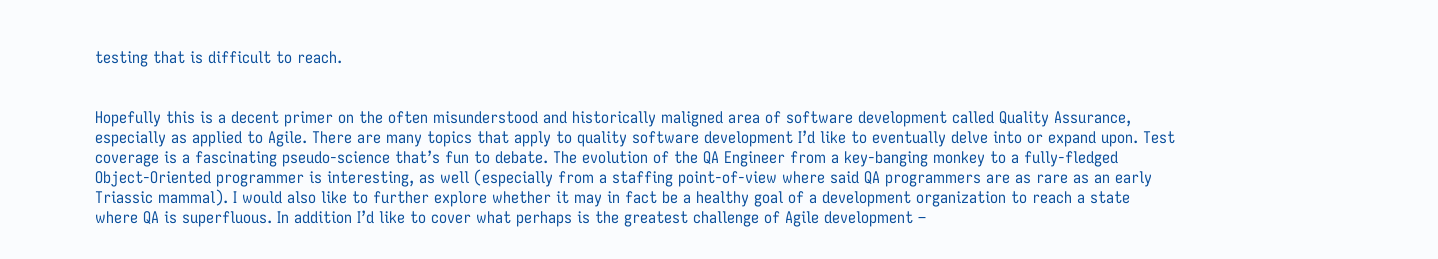testing that is difficult to reach.


Hopefully this is a decent primer on the often misunderstood and historically maligned area of software development called Quality Assurance, especially as applied to Agile. There are many topics that apply to quality software development I’d like to eventually delve into or expand upon. Test coverage is a fascinating pseudo-science that’s fun to debate. The evolution of the QA Engineer from a key-banging monkey to a fully-fledged Object-Oriented programmer is interesting, as well (especially from a staffing point-of-view where said QA programmers are as rare as an early Triassic mammal). I would also like to further explore whether it may in fact be a healthy goal of a development organization to reach a state where QA is superfluous. In addition I’d like to cover what perhaps is the greatest challenge of Agile development –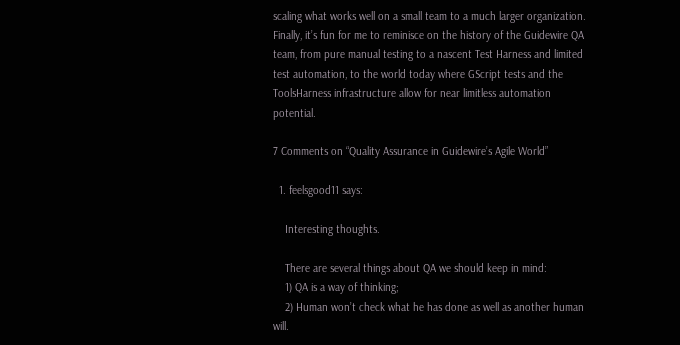scaling what works well on a small team to a much larger organization. Finally, it’s fun for me to reminisce on the history of the Guidewire QA team, from pure manual testing to a nascent Test Harness and limited test automation, to the world today where GScript tests and the ToolsHarness infrastructure allow for near limitless automation potential.

7 Comments on “Quality Assurance in Guidewire’s Agile World”

  1. feelsgood11 says:

    Interesting thoughts.

    There are several things about QA we should keep in mind:
    1) QA is a way of thinking;
    2) Human won’t check what he has done as well as another human will.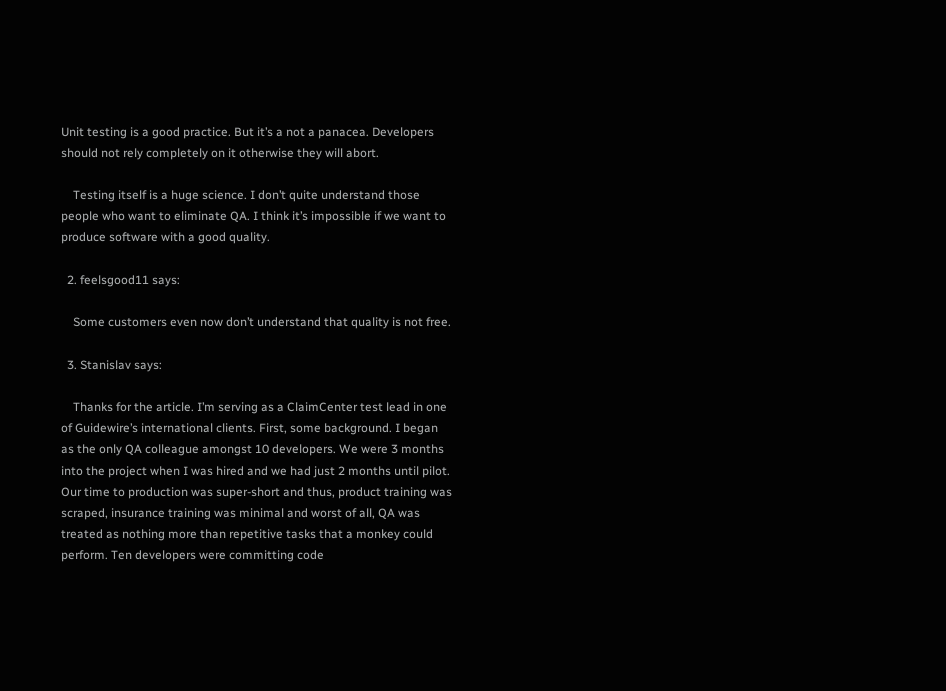Unit testing is a good practice. But it’s a not a panacea. Developers should not rely completely on it otherwise they will abort.

    Testing itself is a huge science. I don’t quite understand those people who want to eliminate QA. I think it’s impossible if we want to produce software with a good quality.

  2. feelsgood11 says:

    Some customers even now don’t understand that quality is not free.

  3. Stanislav says:

    Thanks for the article. I’m serving as a ClaimCenter test lead in one of Guidewire’s international clients. First, some background. I began as the only QA colleague amongst 10 developers. We were 3 months into the project when I was hired and we had just 2 months until pilot. Our time to production was super-short and thus, product training was scraped, insurance training was minimal and worst of all, QA was treated as nothing more than repetitive tasks that a monkey could perform. Ten developers were committing code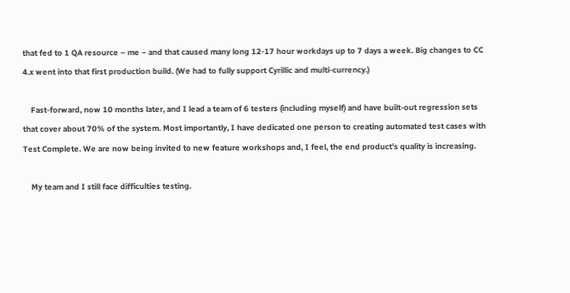that fed to 1 QA resource – me – and that caused many long 12-17 hour workdays up to 7 days a week. Big changes to CC 4.x went into that first production build. (We had to fully support Cyrillic and multi-currency.)

    Fast-forward, now 10 months later, and I lead a team of 6 testers (including myself) and have built-out regression sets that cover about 70% of the system. Most importantly, I have dedicated one person to creating automated test cases with Test Complete. We are now being invited to new feature workshops and, I feel, the end product’s quality is increasing.

    My team and I still face difficulties testing.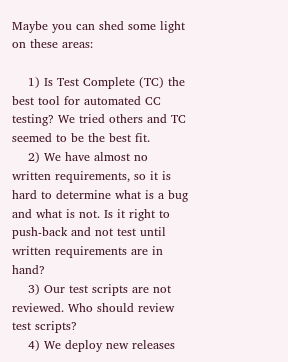Maybe you can shed some light on these areas:

    1) Is Test Complete (TC) the best tool for automated CC testing? We tried others and TC seemed to be the best fit.
    2) We have almost no written requirements, so it is hard to determine what is a bug and what is not. Is it right to push-back and not test until written requirements are in hand?
    3) Our test scripts are not reviewed. Who should review test scripts?
    4) We deploy new releases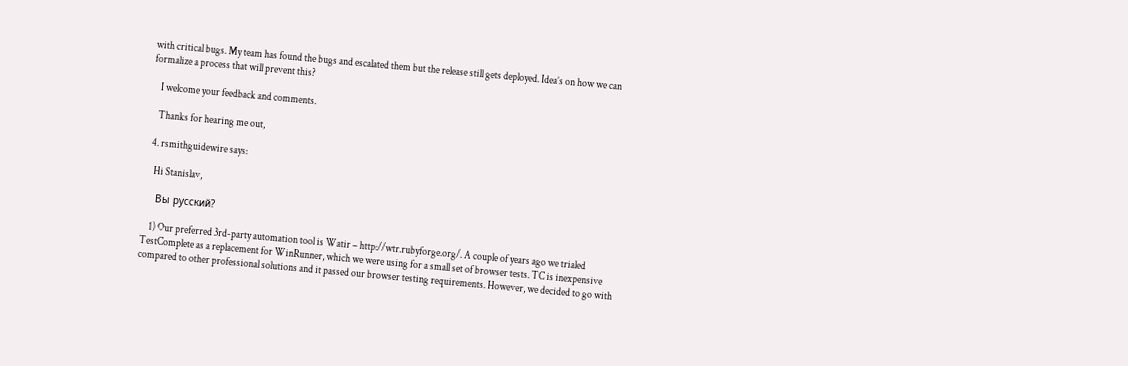with critical bugs. My team has found the bugs and escalated them but the release still gets deployed. Idea’s on how we can formalize a process that will prevent this?

    I welcome your feedback and comments.

    Thanks for hearing me out,

  4. rsmithguidewire says:

    Hi Stanislav,

    Вы русский?

    1) Our preferred 3rd-party automation tool is Watir – http://wtr.rubyforge.org/. A couple of years ago we trialed TestComplete as a replacement for WinRunner, which we were using for a small set of browser tests. TC is inexpensive compared to other professional solutions and it passed our browser testing requirements. However, we decided to go with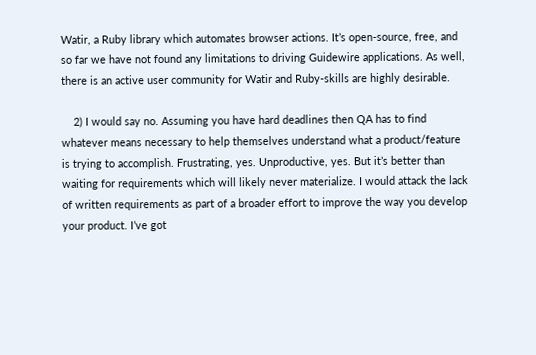Watir, a Ruby library which automates browser actions. It’s open-source, free, and so far we have not found any limitations to driving Guidewire applications. As well, there is an active user community for Watir and Ruby-skills are highly desirable.

    2) I would say no. Assuming you have hard deadlines then QA has to find whatever means necessary to help themselves understand what a product/feature is trying to accomplish. Frustrating, yes. Unproductive, yes. But it’s better than waiting for requirements which will likely never materialize. I would attack the lack of written requirements as part of a broader effort to improve the way you develop your product. I’ve got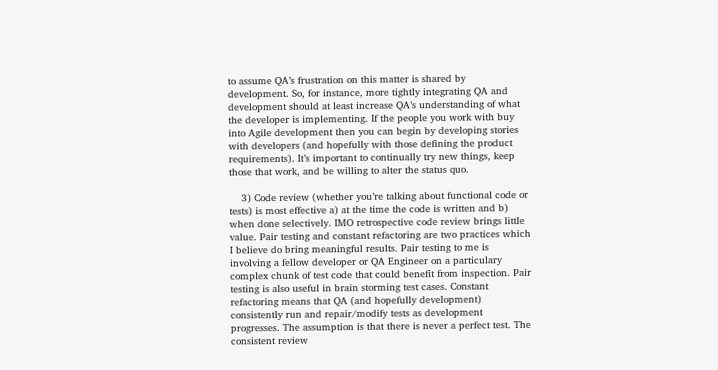to assume QA’s frustration on this matter is shared by development. So, for instance, more tightly integrating QA and development should at least increase QA’s understanding of what the developer is implementing. If the people you work with buy into Agile development then you can begin by developing stories with developers (and hopefully with those defining the product requirements). It’s important to continually try new things, keep those that work, and be willing to alter the status quo.

    3) Code review (whether you’re talking about functional code or tests) is most effective a) at the time the code is written and b) when done selectively. IMO retrospective code review brings little value. Pair testing and constant refactoring are two practices which I believe do bring meaningful results. Pair testing to me is involving a fellow developer or QA Engineer on a particulary complex chunk of test code that could benefit from inspection. Pair testing is also useful in brain storming test cases. Constant refactoring means that QA (and hopefully development) consistently run and repair/modify tests as development progresses. The assumption is that there is never a perfect test. The consistent review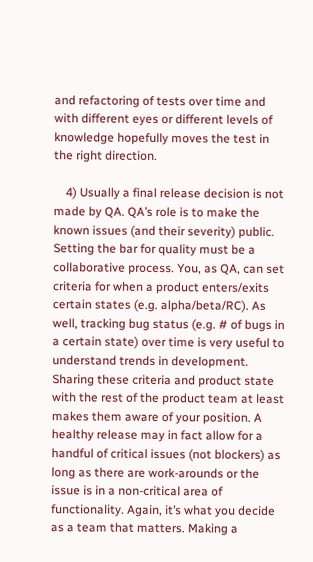and refactoring of tests over time and with different eyes or different levels of knowledge hopefully moves the test in the right direction.

    4) Usually a final release decision is not made by QA. QA’s role is to make the known issues (and their severity) public. Setting the bar for quality must be a collaborative process. You, as QA, can set criteria for when a product enters/exits certain states (e.g. alpha/beta/RC). As well, tracking bug status (e.g. # of bugs in a certain state) over time is very useful to understand trends in development. Sharing these criteria and product state with the rest of the product team at least makes them aware of your position. A healthy release may in fact allow for a handful of critical issues (not blockers) as long as there are work-arounds or the issue is in a non-critical area of functionality. Again, it’s what you decide as a team that matters. Making a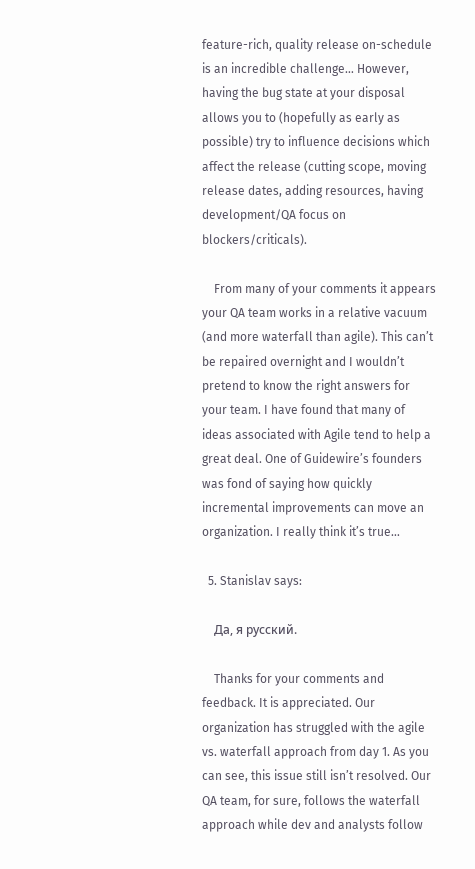feature-rich, quality release on-schedule is an incredible challenge… However, having the bug state at your disposal allows you to (hopefully as early as possible) try to influence decisions which affect the release (cutting scope, moving release dates, adding resources, having development/QA focus on blockers/criticals).

    From many of your comments it appears your QA team works in a relative vacuum (and more waterfall than agile). This can’t be repaired overnight and I wouldn’t pretend to know the right answers for your team. I have found that many of ideas associated with Agile tend to help a great deal. One of Guidewire’s founders was fond of saying how quickly incremental improvements can move an organization. I really think it’s true…

  5. Stanislav says:

    Да, я русский.

    Thanks for your comments and feedback. It is appreciated. Our organization has struggled with the agile vs. waterfall approach from day 1. As you can see, this issue still isn’t resolved. Our QA team, for sure, follows the waterfall approach while dev and analysts follow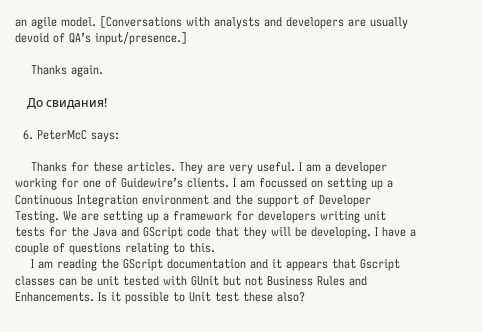an agile model. [Conversations with analysts and developers are usually devoid of QA’s input/presence.]

    Thanks again.

    До свидания!

  6. PeterMcC says:

    Thanks for these articles. They are very useful. I am a developer working for one of Guidewire’s clients. I am focussed on setting up a Continuous Integration environment and the support of Developer Testing. We are setting up a framework for developers writing unit tests for the Java and GScript code that they will be developing. I have a couple of questions relating to this.
    I am reading the GScript documentation and it appears that Gscript classes can be unit tested with GUnit but not Business Rules and Enhancements. Is it possible to Unit test these also?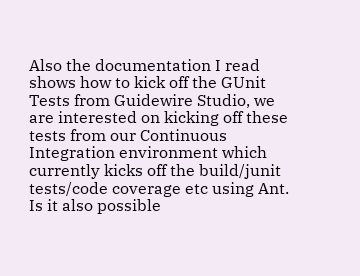Also the documentation I read shows how to kick off the GUnit Tests from Guidewire Studio, we are interested on kicking off these tests from our Continuous Integration environment which currently kicks off the build/junit tests/code coverage etc using Ant. Is it also possible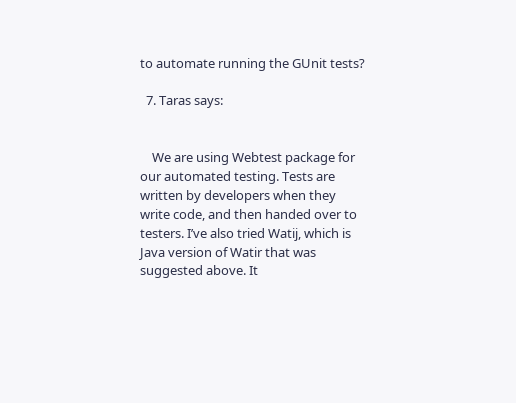to automate running the GUnit tests?

  7. Taras says:


    We are using Webtest package for our automated testing. Tests are written by developers when they write code, and then handed over to testers. I’ve also tried Watij, which is Java version of Watir that was suggested above. It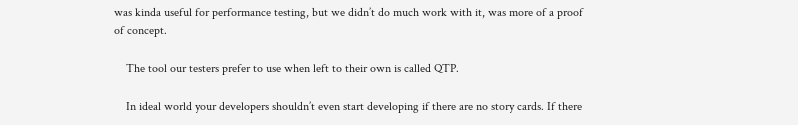was kinda useful for performance testing, but we didn’t do much work with it, was more of a proof of concept.

    The tool our testers prefer to use when left to their own is called QTP.

    In ideal world your developers shouldn’t even start developing if there are no story cards. If there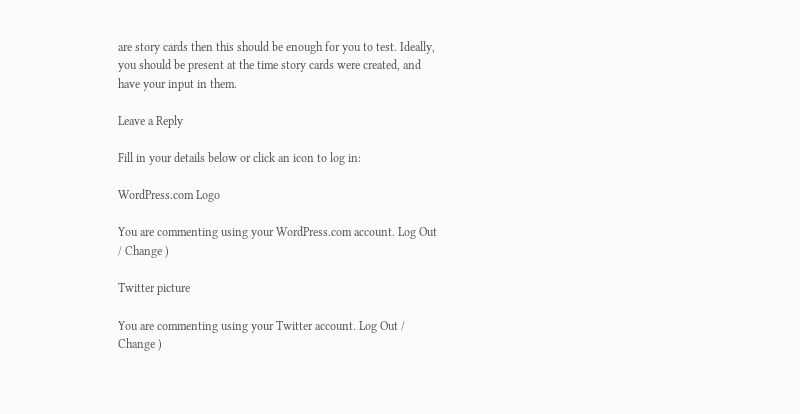are story cards then this should be enough for you to test. Ideally, you should be present at the time story cards were created, and have your input in them.

Leave a Reply

Fill in your details below or click an icon to log in:

WordPress.com Logo

You are commenting using your WordPress.com account. Log Out / Change )

Twitter picture

You are commenting using your Twitter account. Log Out / Change )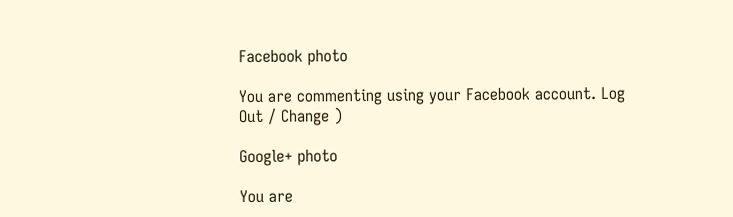Facebook photo

You are commenting using your Facebook account. Log Out / Change )

Google+ photo

You are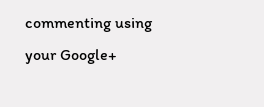commenting using your Google+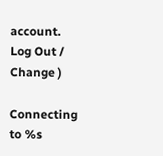account. Log Out / Change )

Connecting to %s